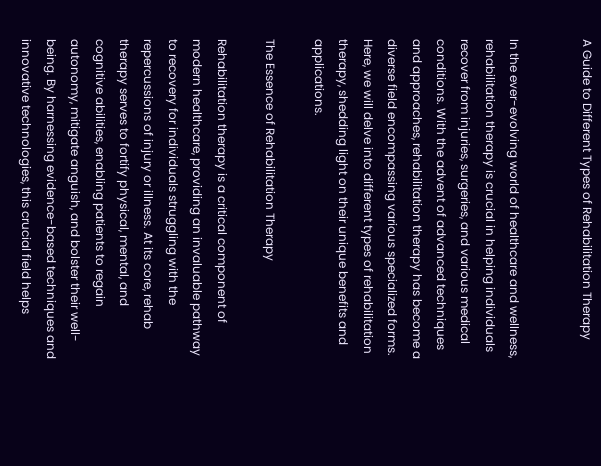A Guide to Different Types of Rehabilitation Therapy


In the ever-evolving world of healthcare and wellness, rehabilitation therapy is crucial in helping individuals recover from injuries, surgeries, and various medical conditions. With the advent of advanced techniques and approaches, rehabilitation therapy has become a diverse field encompassing various specialized forms. Here, we will delve into different types of rehabilitation therapy, shedding light on their unique benefits and applications.

The Essence of Rehabilitation Therapy

Rehabilitation therapy is a critical component of modern healthcare, providing an invaluable pathway to recovery for individuals struggling with the repercussions of injury or illness. At its core, rehab therapy serves to fortify physical, mental, and cognitive abilities, enabling patients to regain autonomy, mitigate anguish, and bolster their well-being. By harnessing evidence-based techniques and innovative technologies, this crucial field helps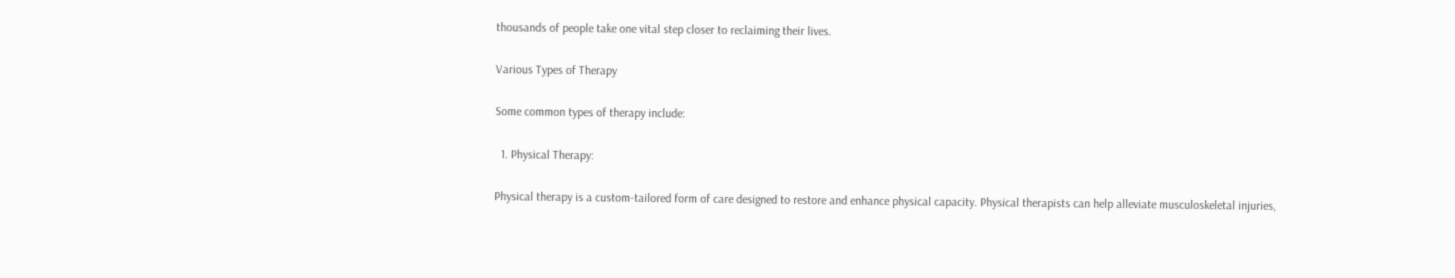thousands of people take one vital step closer to reclaiming their lives.

Various Types of Therapy

Some common types of therapy include:

  1. Physical Therapy:

Physical therapy is a custom-tailored form of care designed to restore and enhance physical capacity. Physical therapists can help alleviate musculoskeletal injuries,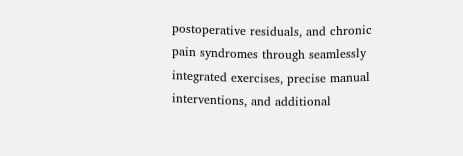postoperative residuals, and chronic pain syndromes through seamlessly integrated exercises, precise manual interventions, and additional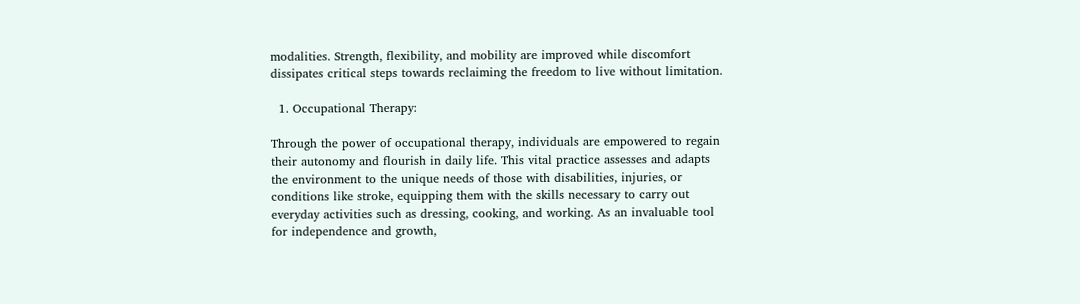modalities. Strength, flexibility, and mobility are improved while discomfort dissipates critical steps towards reclaiming the freedom to live without limitation.

  1. Occupational Therapy:

Through the power of occupational therapy, individuals are empowered to regain their autonomy and flourish in daily life. This vital practice assesses and adapts the environment to the unique needs of those with disabilities, injuries, or conditions like stroke, equipping them with the skills necessary to carry out everyday activities such as dressing, cooking, and working. As an invaluable tool for independence and growth,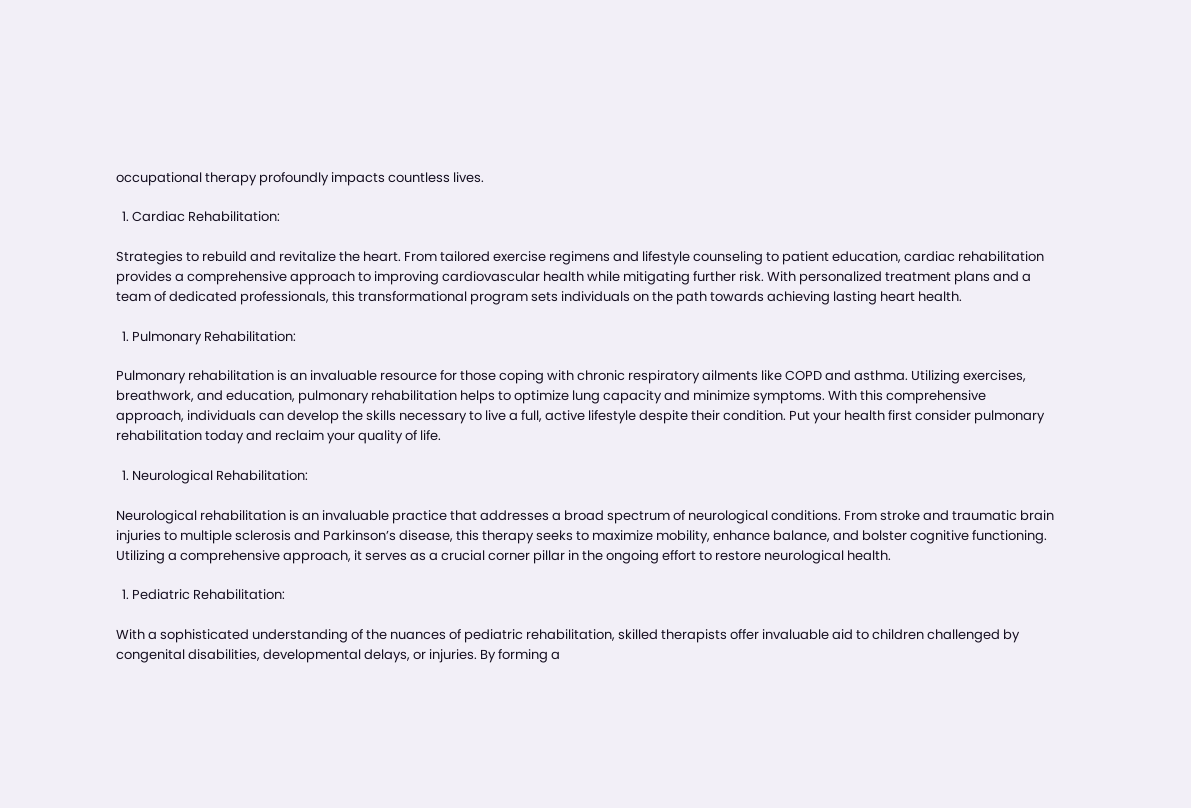occupational therapy profoundly impacts countless lives.

  1. Cardiac Rehabilitation:

Strategies to rebuild and revitalize the heart. From tailored exercise regimens and lifestyle counseling to patient education, cardiac rehabilitation provides a comprehensive approach to improving cardiovascular health while mitigating further risk. With personalized treatment plans and a team of dedicated professionals, this transformational program sets individuals on the path towards achieving lasting heart health.

  1. Pulmonary Rehabilitation:

Pulmonary rehabilitation is an invaluable resource for those coping with chronic respiratory ailments like COPD and asthma. Utilizing exercises, breathwork, and education, pulmonary rehabilitation helps to optimize lung capacity and minimize symptoms. With this comprehensive approach, individuals can develop the skills necessary to live a full, active lifestyle despite their condition. Put your health first consider pulmonary rehabilitation today and reclaim your quality of life.

  1. Neurological Rehabilitation:

Neurological rehabilitation is an invaluable practice that addresses a broad spectrum of neurological conditions. From stroke and traumatic brain injuries to multiple sclerosis and Parkinson’s disease, this therapy seeks to maximize mobility, enhance balance, and bolster cognitive functioning. Utilizing a comprehensive approach, it serves as a crucial corner pillar in the ongoing effort to restore neurological health.

  1. Pediatric Rehabilitation:

With a sophisticated understanding of the nuances of pediatric rehabilitation, skilled therapists offer invaluable aid to children challenged by congenital disabilities, developmental delays, or injuries. By forming a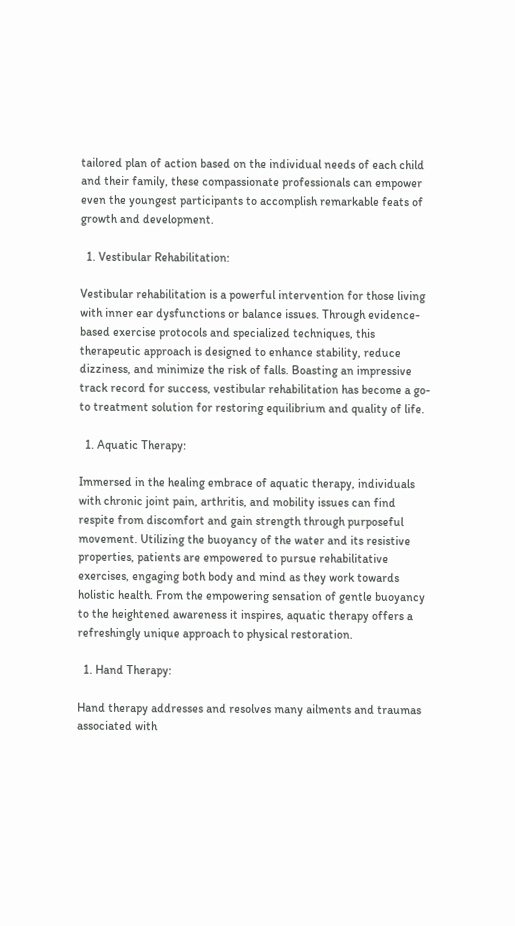tailored plan of action based on the individual needs of each child and their family, these compassionate professionals can empower even the youngest participants to accomplish remarkable feats of growth and development.

  1. Vestibular Rehabilitation:

Vestibular rehabilitation is a powerful intervention for those living with inner ear dysfunctions or balance issues. Through evidence-based exercise protocols and specialized techniques, this therapeutic approach is designed to enhance stability, reduce dizziness, and minimize the risk of falls. Boasting an impressive track record for success, vestibular rehabilitation has become a go-to treatment solution for restoring equilibrium and quality of life.

  1. Aquatic Therapy:

Immersed in the healing embrace of aquatic therapy, individuals with chronic joint pain, arthritis, and mobility issues can find respite from discomfort and gain strength through purposeful movement. Utilizing the buoyancy of the water and its resistive properties, patients are empowered to pursue rehabilitative exercises, engaging both body and mind as they work towards holistic health. From the empowering sensation of gentle buoyancy to the heightened awareness it inspires, aquatic therapy offers a refreshingly unique approach to physical restoration.

  1. Hand Therapy:

Hand therapy addresses and resolves many ailments and traumas associated with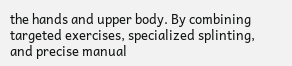the hands and upper body. By combining targeted exercises, specialized splinting, and precise manual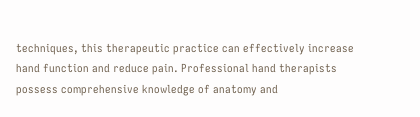techniques, this therapeutic practice can effectively increase hand function and reduce pain. Professional hand therapists possess comprehensive knowledge of anatomy and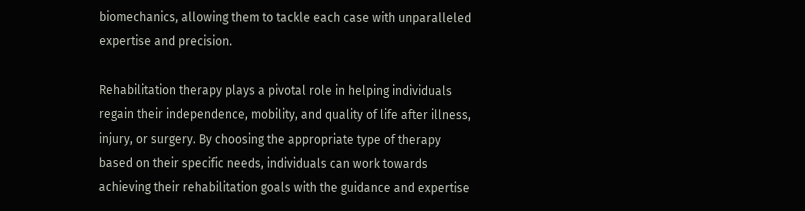biomechanics, allowing them to tackle each case with unparalleled expertise and precision.

Rehabilitation therapy plays a pivotal role in helping individuals regain their independence, mobility, and quality of life after illness, injury, or surgery. By choosing the appropriate type of therapy based on their specific needs, individuals can work towards achieving their rehabilitation goals with the guidance and expertise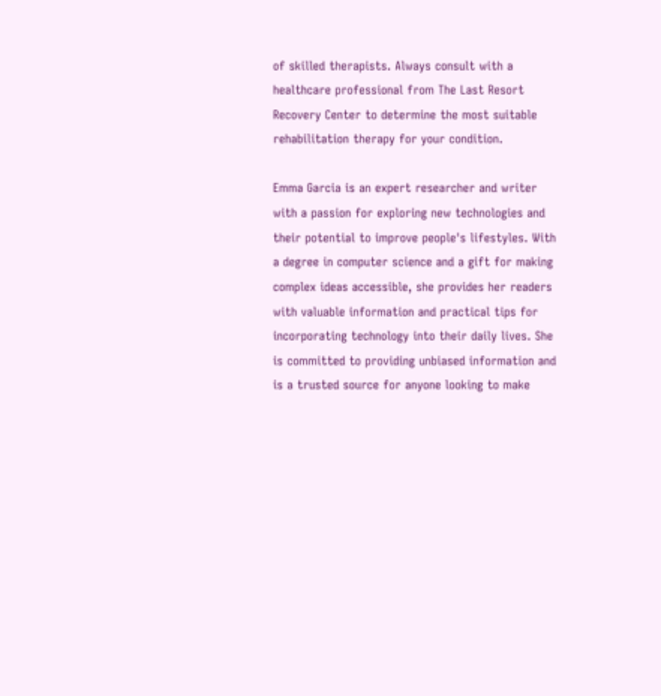of skilled therapists. Always consult with a healthcare professional from The Last Resort Recovery Center to determine the most suitable rehabilitation therapy for your condition.

Emma Garcia is an expert researcher and writer with a passion for exploring new technologies and their potential to improve people's lifestyles. With a degree in computer science and a gift for making complex ideas accessible, she provides her readers with valuable information and practical tips for incorporating technology into their daily lives. She is committed to providing unbiased information and is a trusted source for anyone looking to make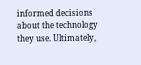informed decisions about the technology they use. Ultimately,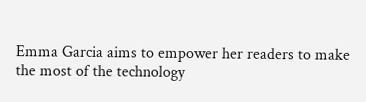Emma Garcia aims to empower her readers to make the most of the technology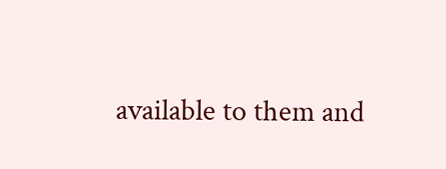available to them and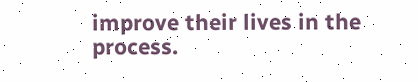improve their lives in the process.